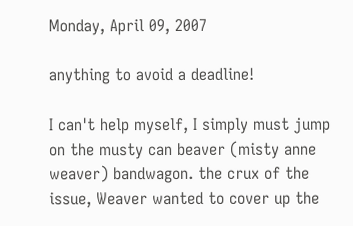Monday, April 09, 2007

anything to avoid a deadline!

I can't help myself, I simply must jump on the musty can beaver (misty anne weaver) bandwagon. the crux of the issue, Weaver wanted to cover up the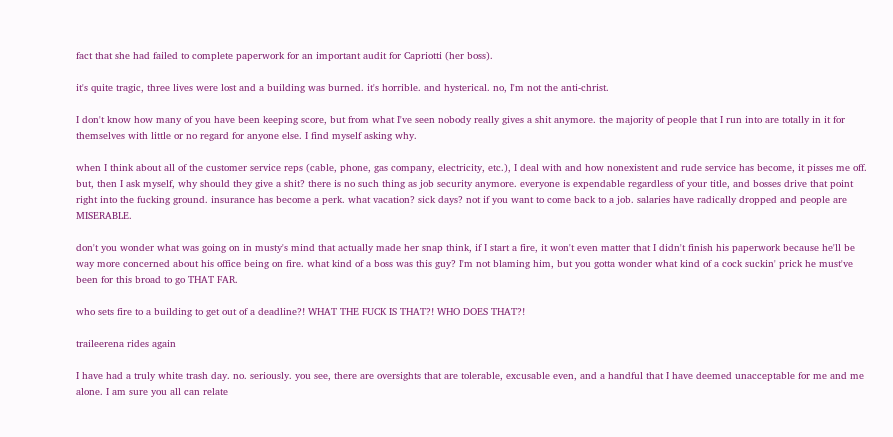fact that she had failed to complete paperwork for an important audit for Capriotti (her boss).

it's quite tragic, three lives were lost and a building was burned. it's horrible. and hysterical. no, I'm not the anti-christ.

I don't know how many of you have been keeping score, but from what I've seen nobody really gives a shit anymore. the majority of people that I run into are totally in it for themselves with little or no regard for anyone else. I find myself asking why.

when I think about all of the customer service reps (cable, phone, gas company, electricity, etc.), I deal with and how nonexistent and rude service has become, it pisses me off. but, then I ask myself, why should they give a shit? there is no such thing as job security anymore. everyone is expendable regardless of your title, and bosses drive that point right into the fucking ground. insurance has become a perk. what vacation? sick days? not if you want to come back to a job. salaries have radically dropped and people are MISERABLE.

don't you wonder what was going on in musty's mind that actually made her snap think, if I start a fire, it won't even matter that I didn't finish his paperwork because he'll be way more concerned about his office being on fire. what kind of a boss was this guy? I'm not blaming him, but you gotta wonder what kind of a cock suckin' prick he must've been for this broad to go THAT FAR.

who sets fire to a building to get out of a deadline?! WHAT THE FUCK IS THAT?! WHO DOES THAT?!

traileerena rides again

I have had a truly white trash day. no. seriously. you see, there are oversights that are tolerable, excusable even, and a handful that I have deemed unacceptable for me and me alone. I am sure you all can relate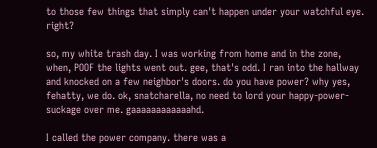to those few things that simply can't happen under your watchful eye. right?

so, my white trash day. I was working from home and in the zone, when, POOF the lights went out. gee, that's odd. I ran into the hallway and knocked on a few neighbor's doors. do you have power? why yes, fehatty, we do. ok, snatcharella, no need to lord your happy-power-suckage over me. gaaaaaaaaaaaahd.

I called the power company. there was a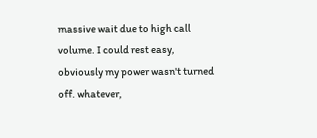massive wait due to high call volume. I could rest easy, obviously my power wasn't turned off. whatever,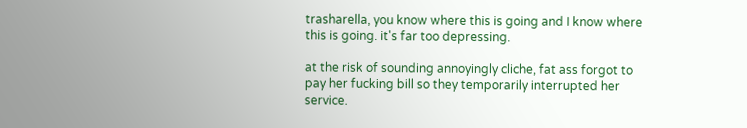trasharella, you know where this is going and I know where this is going. it's far too depressing.

at the risk of sounding annoyingly cliche, fat ass forgot to pay her fucking bill so they temporarily interrupted her service.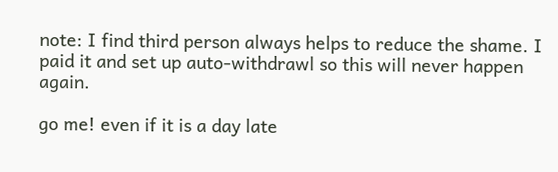note: I find third person always helps to reduce the shame. I paid it and set up auto-withdrawl so this will never happen again.

go me! even if it is a day late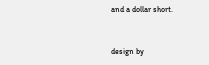and a dollar short.


design by